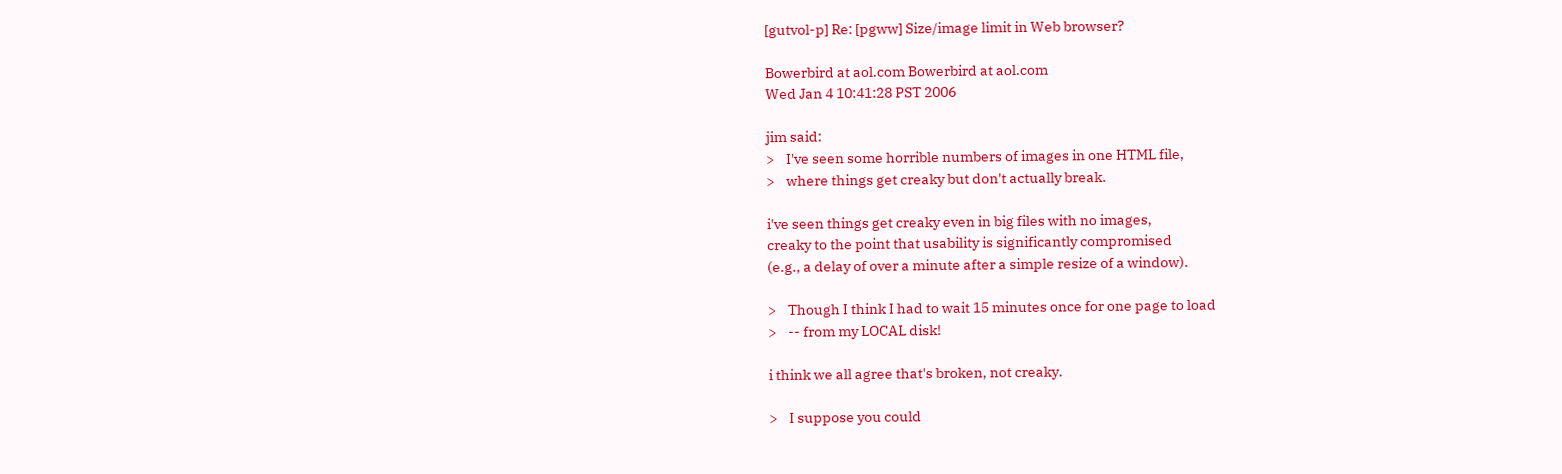[gutvol-p] Re: [pgww] Size/image limit in Web browser?

Bowerbird at aol.com Bowerbird at aol.com
Wed Jan 4 10:41:28 PST 2006

jim said:
>    I've seen some horrible numbers of images in one HTML file,
>    where things get creaky but don't actually break.

i've seen things get creaky even in big files with no images,
creaky to the point that usability is significantly compromised
(e.g., a delay of over a minute after a simple resize of a window).

>    Though I think I had to wait 15 minutes once for one page to load
>    -- from my LOCAL disk!

i think we all agree that's broken, not creaky.

>    I suppose you could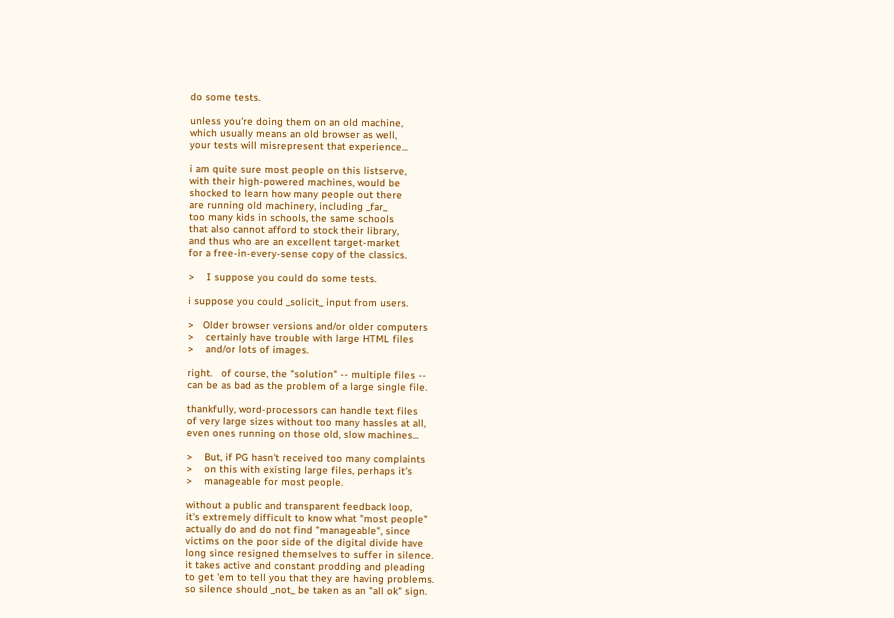do some tests.

unless you're doing them on an old machine,
which usually means an old browser as well,
your tests will misrepresent that experience...

i am quite sure most people on this listserve,
with their high-powered machines, would be
shocked to learn how many people out there
are running old machinery, including _far_
too many kids in schools, the same schools
that also cannot afford to stock their library,
and thus who are an excellent target-market
for a free-in-every-sense copy of the classics.

>    I suppose you could do some tests.

i suppose you could _solicit_ input from users.

>   Older browser versions and/or older computers
>    certainly have trouble with large HTML files
>    and/or lots of images.

right.   of course, the "solution" -- multiple files --
can be as bad as the problem of a large single file.

thankfully, word-processors can handle text files
of very large sizes without too many hassles at all,
even ones running on those old, slow machines...

>    But, if PG hasn't received too many complaints
>    on this with existing large files, perhaps it's
>    manageable for most people.

without a public and transparent feedback loop,
it's extremely difficult to know what "most people"
actually do and do not find "manageable", since
victims on the poor side of the digital divide have
long since resigned themselves to suffer in silence.
it takes active and constant prodding and pleading
to get 'em to tell you that they are having problems.
so silence should _not_ be taken as an "all ok" sign.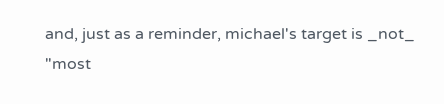and, just as a reminder, michael's target is _not_
"most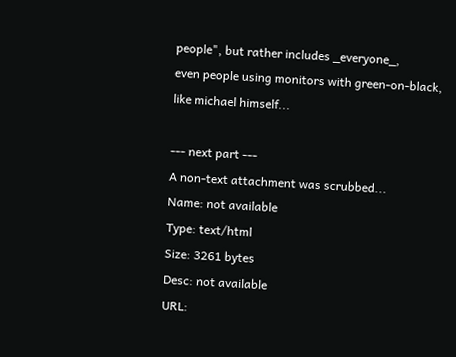people", but rather includes _everyone_,
even people using monitors with green-on-black,
like michael himself...

--- next part ---
A non-text attachment was scrubbed...
Name: not available
Type: text/html
Size: 3261 bytes
Desc: not available
URL: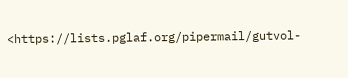<https://lists.pglaf.org/pipermail/gutvol-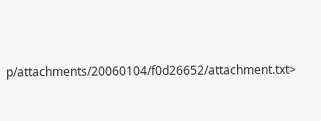p/attachments/20060104/f0d26652/attachment.txt>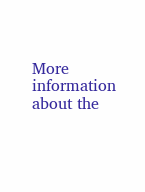More information about the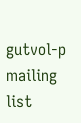gutvol-p mailing list